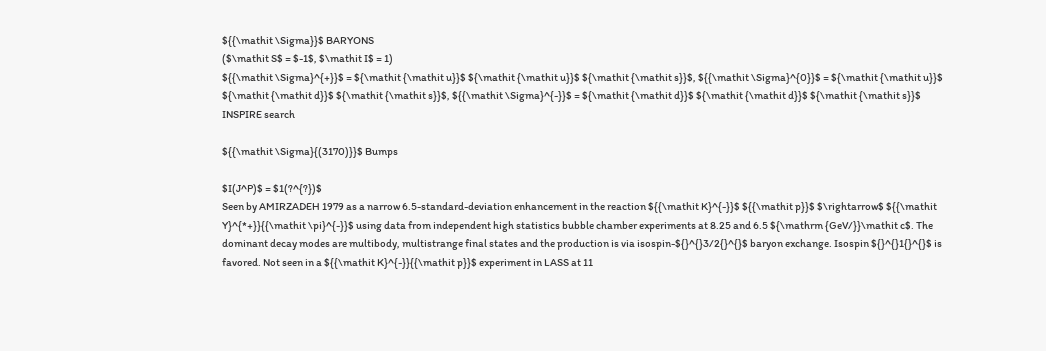${{\mathit \Sigma}}$ BARYONS
($\mathit S$ = $-1$, $\mathit I$ = 1)
${{\mathit \Sigma}^{+}}$ = ${\mathit {\mathit u}}$ ${\mathit {\mathit u}}$ ${\mathit {\mathit s}}$, ${{\mathit \Sigma}^{0}}$ = ${\mathit {\mathit u}}$ ${\mathit {\mathit d}}$ ${\mathit {\mathit s}}$, ${{\mathit \Sigma}^{-}}$ = ${\mathit {\mathit d}}$ ${\mathit {\mathit d}}$ ${\mathit {\mathit s}}$
INSPIRE search

${{\mathit \Sigma}{(3170)}}$ Bumps

$I(J^P)$ = $1(?^{?})$
Seen by AMIRZADEH 1979 as a narrow 6.5-standard-deviation enhancement in the reaction ${{\mathit K}^{-}}$ ${{\mathit p}}$ $\rightarrow$ ${{\mathit Y}^{*+}}{{\mathit \pi}^{-}}$ using data from independent high statistics bubble chamber experiments at 8.25 and 6.5 ${\mathrm {GeV/}}\mathit c$. The dominant decay modes are multibody, multistrange final states and the production is via isospin-${}^{}3/2{}^{}$ baryon exchange. Isospin ${}^{}1{}^{}$ is favored. Not seen in a ${{\mathit K}^{-}}{{\mathit p}}$ experiment in LASS at 11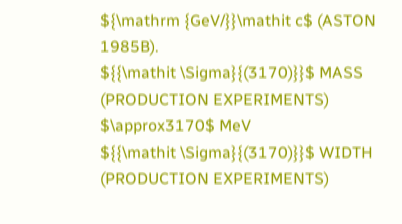${\mathrm {GeV/}}\mathit c$ (ASTON 1985B).
${{\mathit \Sigma}{(3170)}}$ MASS (PRODUCTION EXPERIMENTS)   $\approx3170$ MeV
${{\mathit \Sigma}{(3170)}}$ WIDTH (PRODUCTION EXPERIMENTS)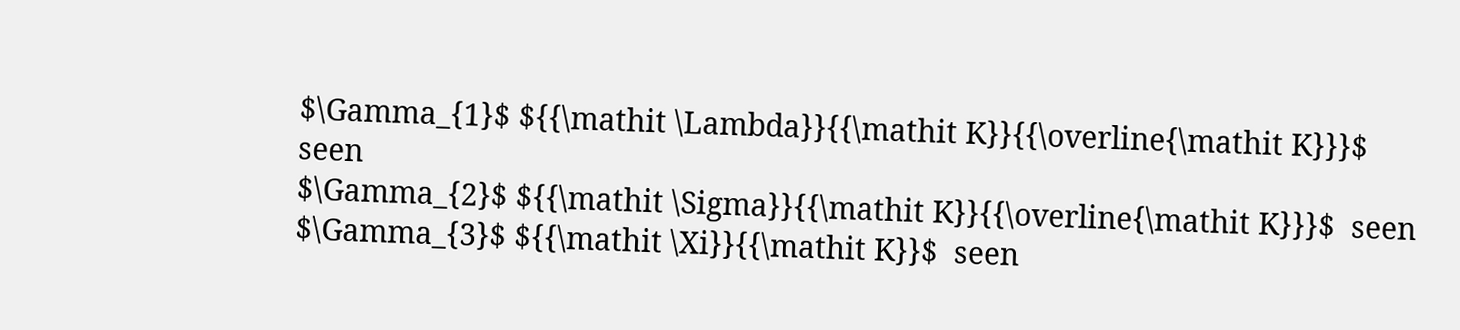$\Gamma_{1}$ ${{\mathit \Lambda}}{{\mathit K}}{{\overline{\mathit K}}}$  seen
$\Gamma_{2}$ ${{\mathit \Sigma}}{{\mathit K}}{{\overline{\mathit K}}}$  seen
$\Gamma_{3}$ ${{\mathit \Xi}}{{\mathit K}}$  seen